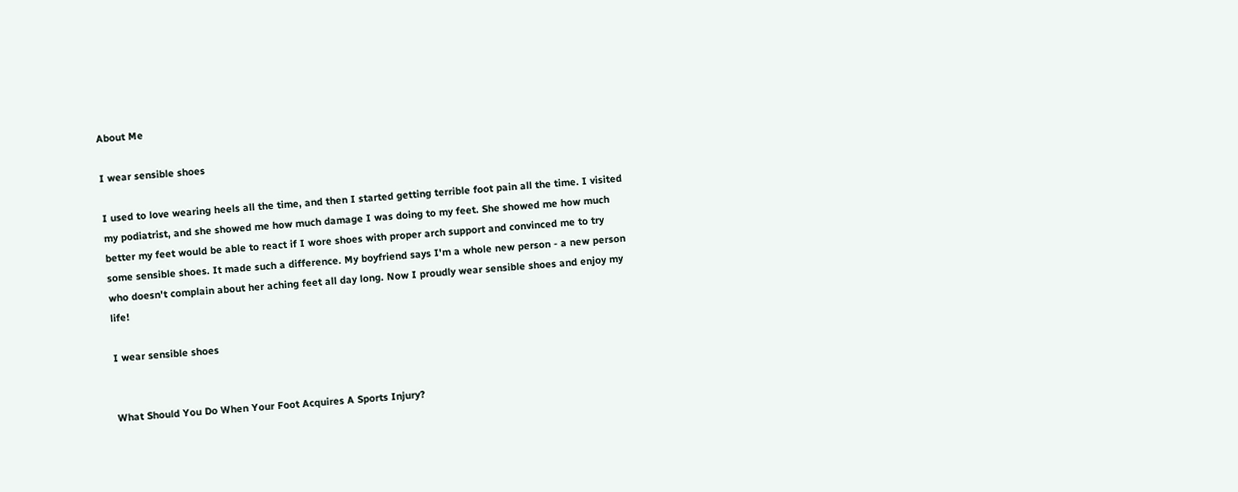About Me

I wear sensible shoes

I used to love wearing heels all the time, and then I started getting terrible foot pain all the time. I visited my podiatrist, and she showed me how much damage I was doing to my feet. She showed me how much better my feet would be able to react if I wore shoes with proper arch support and convinced me to try some sensible shoes. It made such a difference. My boyfriend says I'm a whole new person - a new person who doesn't complain about her aching feet all day long. Now I proudly wear sensible shoes and enjoy my life!

I wear sensible shoes


What Should You Do When Your Foot Acquires A Sports Injury?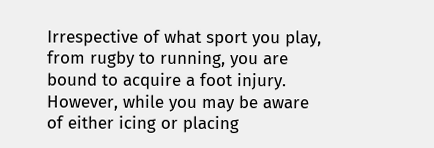Irrespective of what sport you play, from rugby to running, you are bound to acquire a foot injury. However, while you may be aware of either icing or placing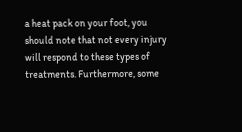a heat pack on your foot, you should note that not every injury will respond to these types of treatments. Furthermore, some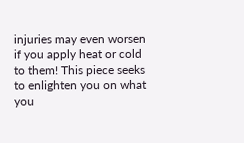injuries may even worsen if you apply heat or cold to them! This piece seeks to enlighten you on what you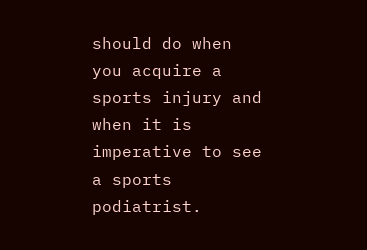should do when you acquire a sports injury and when it is imperative to see a sports podiatrist.